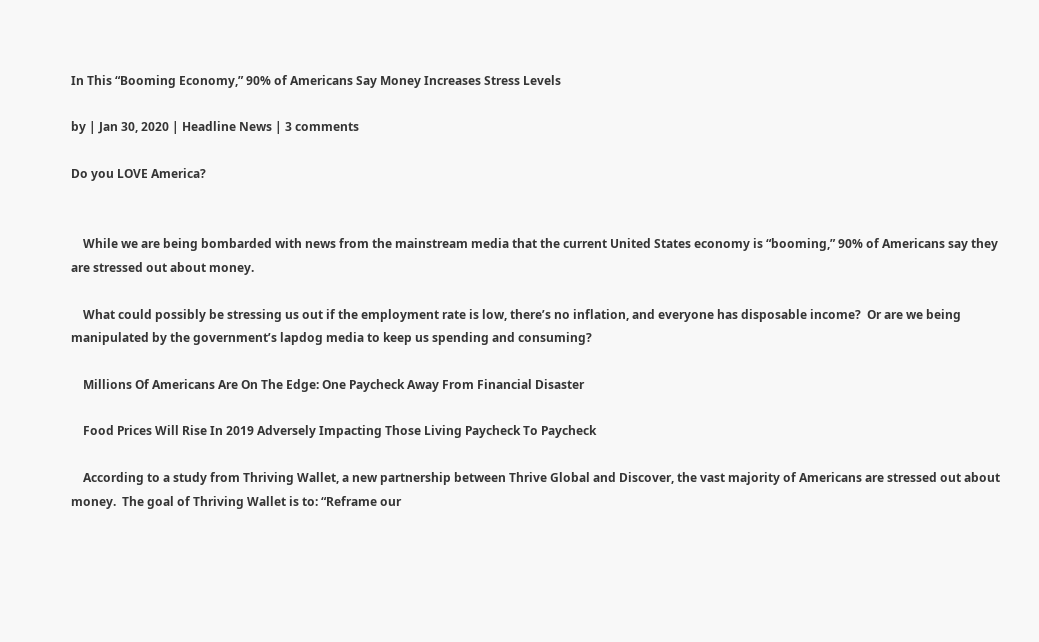In This “Booming Economy,” 90% of Americans Say Money Increases Stress Levels

by | Jan 30, 2020 | Headline News | 3 comments

Do you LOVE America?


    While we are being bombarded with news from the mainstream media that the current United States economy is “booming,” 90% of Americans say they are stressed out about money.

    What could possibly be stressing us out if the employment rate is low, there’s no inflation, and everyone has disposable income?  Or are we being manipulated by the government’s lapdog media to keep us spending and consuming?

    Millions Of Americans Are On The Edge: One Paycheck Away From Financial Disaster

    Food Prices Will Rise In 2019 Adversely Impacting Those Living Paycheck To Paycheck

    According to a study from Thriving Wallet, a new partnership between Thrive Global and Discover, the vast majority of Americans are stressed out about money.  The goal of Thriving Wallet is to: “Reframe our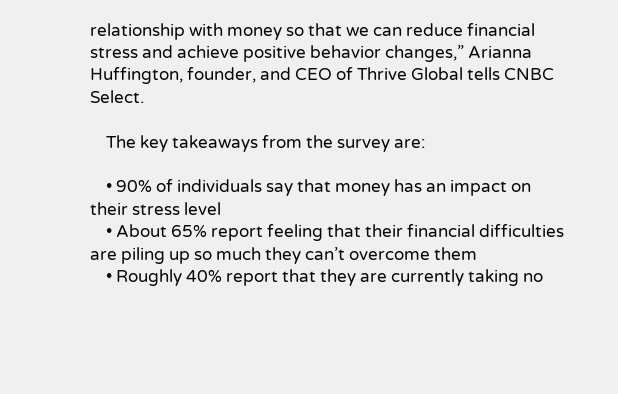relationship with money so that we can reduce financial stress and achieve positive behavior changes,” Arianna Huffington, founder, and CEO of Thrive Global tells CNBC Select.

    The key takeaways from the survey are:

    • 90% of individuals say that money has an impact on their stress level
    • About 65% report feeling that their financial difficulties are piling up so much they can’t overcome them
    • Roughly 40% report that they are currently taking no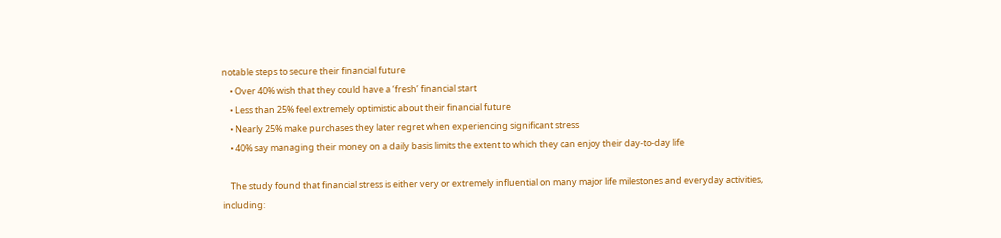notable steps to secure their financial future
    • Over 40% wish that they could have a ‘fresh’ financial start
    • Less than 25% feel extremely optimistic about their financial future
    • Nearly 25% make purchases they later regret when experiencing significant stress
    • 40% say managing their money on a daily basis limits the extent to which they can enjoy their day-to-day life

    The study found that financial stress is either very or extremely influential on many major life milestones and everyday activities, including: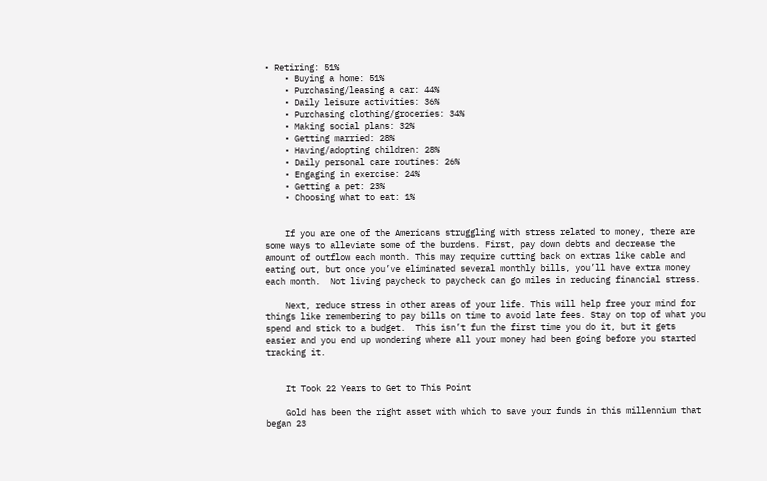• Retiring: 51%
    • Buying a home: 51%
    • Purchasing/leasing a car: 44%
    • Daily leisure activities: 36%
    • Purchasing clothing/groceries: 34%
    • Making social plans: 32%
    • Getting married: 28%
    • Having/adopting children: 28%
    • Daily personal care routines: 26%
    • Engaging in exercise: 24%
    • Getting a pet: 23%
    • Choosing what to eat: 1%


    If you are one of the Americans struggling with stress related to money, there are some ways to alleviate some of the burdens. First, pay down debts and decrease the amount of outflow each month. This may require cutting back on extras like cable and eating out, but once you’ve eliminated several monthly bills, you’ll have extra money each month.  Not living paycheck to paycheck can go miles in reducing financial stress.

    Next, reduce stress in other areas of your life. This will help free your mind for things like remembering to pay bills on time to avoid late fees. Stay on top of what you spend and stick to a budget.  This isn’t fun the first time you do it, but it gets easier and you end up wondering where all your money had been going before you started tracking it.


    It Took 22 Years to Get to This Point

    Gold has been the right asset with which to save your funds in this millennium that began 23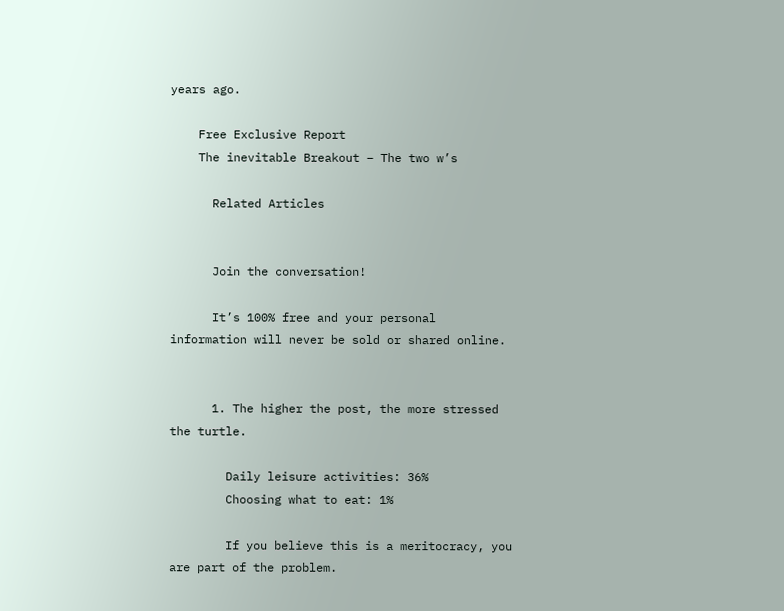years ago.

    Free Exclusive Report
    The inevitable Breakout – The two w’s

      Related Articles


      Join the conversation!

      It’s 100% free and your personal information will never be sold or shared online.


      1. The higher the post, the more stressed the turtle.

        Daily leisure activities: 36%
        Choosing what to eat: 1%

        If you believe this is a meritocracy, you are part of the problem.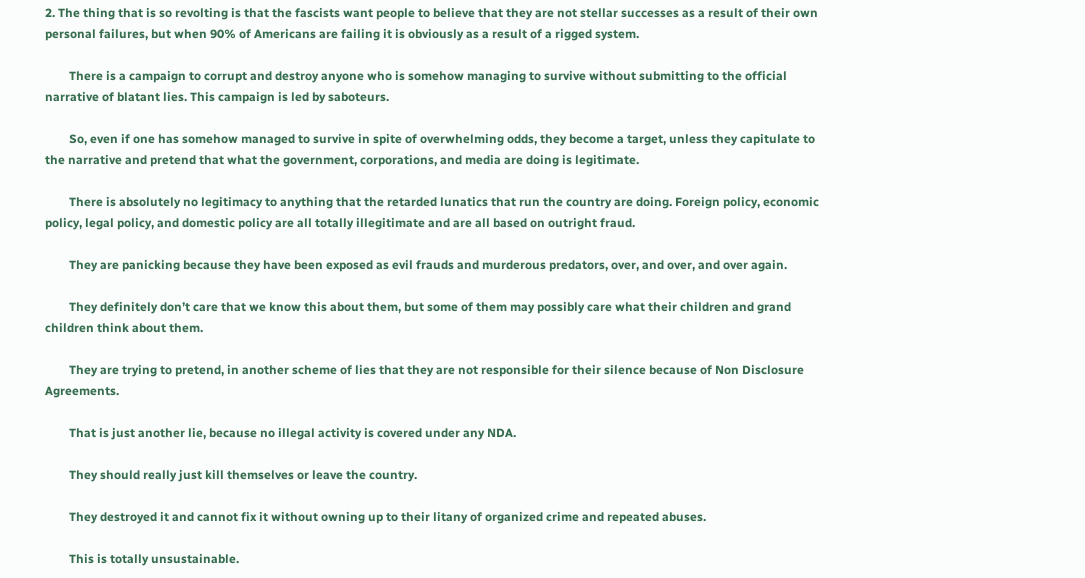2. The thing that is so revolting is that the fascists want people to believe that they are not stellar successes as a result of their own personal failures, but when 90% of Americans are failing it is obviously as a result of a rigged system.

        There is a campaign to corrupt and destroy anyone who is somehow managing to survive without submitting to the official narrative of blatant lies. This campaign is led by saboteurs.

        So, even if one has somehow managed to survive in spite of overwhelming odds, they become a target, unless they capitulate to the narrative and pretend that what the government, corporations, and media are doing is legitimate.

        There is absolutely no legitimacy to anything that the retarded lunatics that run the country are doing. Foreign policy, economic policy, legal policy, and domestic policy are all totally illegitimate and are all based on outright fraud.

        They are panicking because they have been exposed as evil frauds and murderous predators, over, and over, and over again.

        They definitely don’t care that we know this about them, but some of them may possibly care what their children and grand children think about them.

        They are trying to pretend, in another scheme of lies that they are not responsible for their silence because of Non Disclosure Agreements.

        That is just another lie, because no illegal activity is covered under any NDA.

        They should really just kill themselves or leave the country.

        They destroyed it and cannot fix it without owning up to their litany of organized crime and repeated abuses.

        This is totally unsustainable.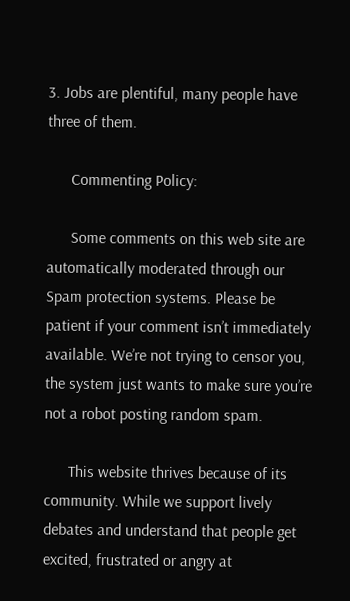3. Jobs are plentiful, many people have three of them.

      Commenting Policy:

      Some comments on this web site are automatically moderated through our Spam protection systems. Please be patient if your comment isn’t immediately available. We’re not trying to censor you, the system just wants to make sure you’re not a robot posting random spam.

      This website thrives because of its community. While we support lively debates and understand that people get excited, frustrated or angry at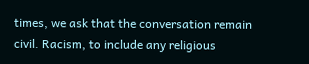times, we ask that the conversation remain civil. Racism, to include any religious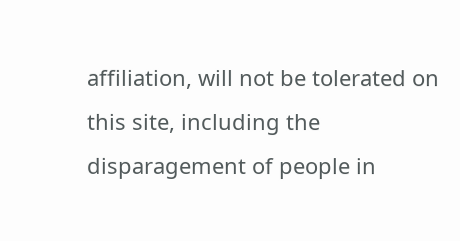affiliation, will not be tolerated on this site, including the disparagement of people in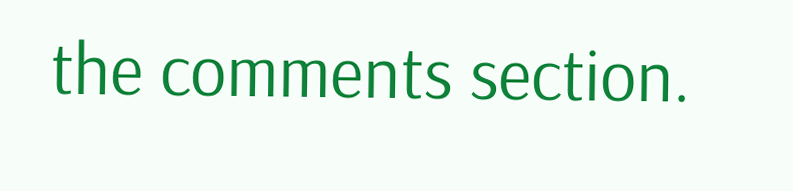the comments section.